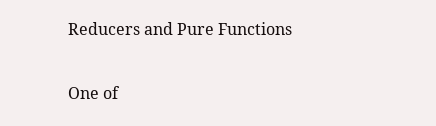Reducers and Pure Functions

One of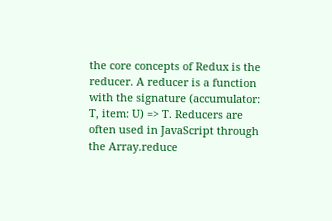the core concepts of Redux is the reducer. A reducer is a function with the signature (accumulator: T, item: U) => T. Reducers are often used in JavaScript through the Array.reduce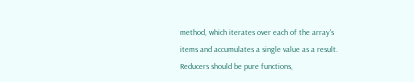method, which iterates over each of the array's items and accumulates a single value as a result. Reducers should be pure functions,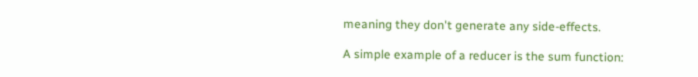meaning they don't generate any side-effects.

A simple example of a reducer is the sum function: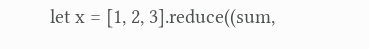let x = [1, 2, 3].reduce((sum,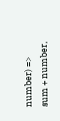number) => sum + number,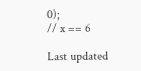0);
// x == 6

Last updated